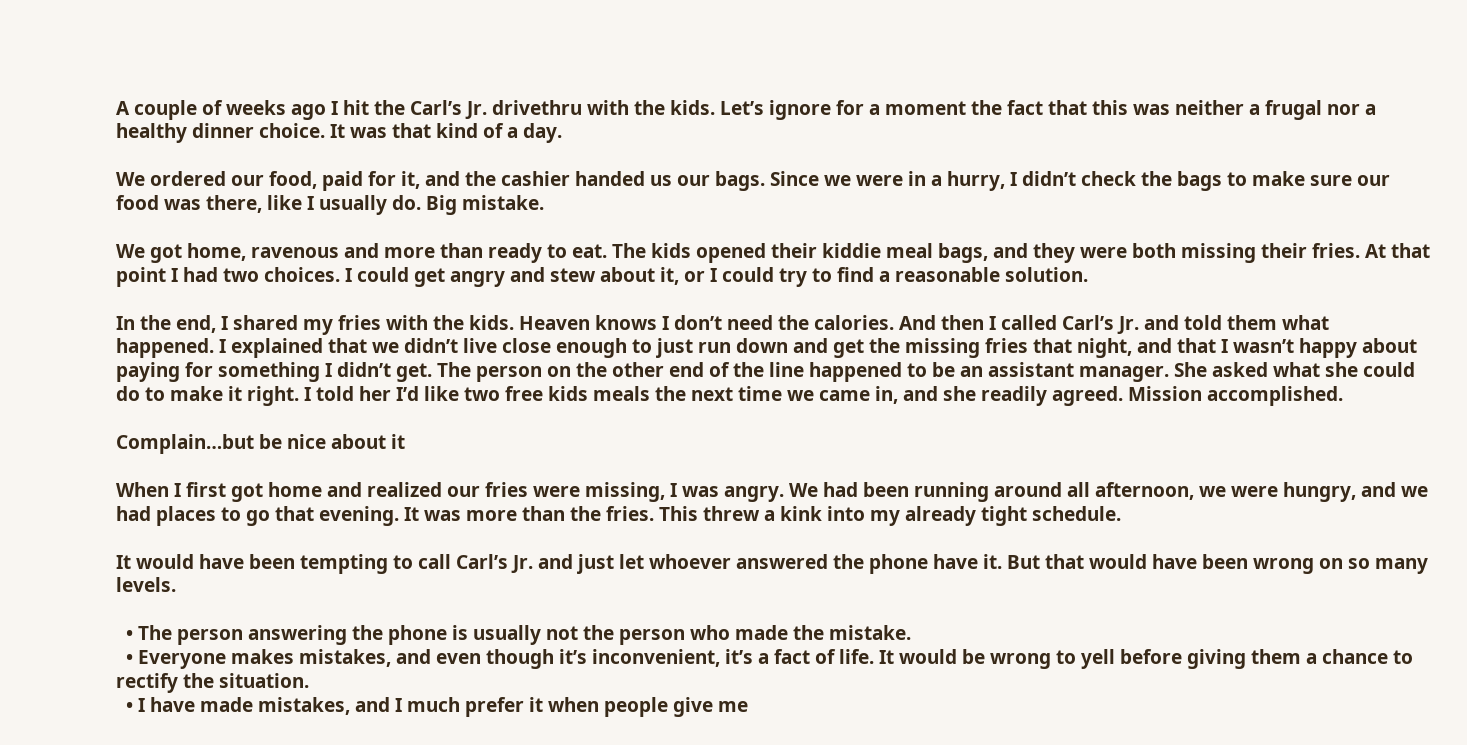A couple of weeks ago I hit the Carl’s Jr. drivethru with the kids. Let’s ignore for a moment the fact that this was neither a frugal nor a healthy dinner choice. It was that kind of a day.

We ordered our food, paid for it, and the cashier handed us our bags. Since we were in a hurry, I didn’t check the bags to make sure our food was there, like I usually do. Big mistake.

We got home, ravenous and more than ready to eat. The kids opened their kiddie meal bags, and they were both missing their fries. At that point I had two choices. I could get angry and stew about it, or I could try to find a reasonable solution.

In the end, I shared my fries with the kids. Heaven knows I don’t need the calories. And then I called Carl’s Jr. and told them what happened. I explained that we didn’t live close enough to just run down and get the missing fries that night, and that I wasn’t happy about paying for something I didn’t get. The person on the other end of the line happened to be an assistant manager. She asked what she could do to make it right. I told her I’d like two free kids meals the next time we came in, and she readily agreed. Mission accomplished.

Complain…but be nice about it

When I first got home and realized our fries were missing, I was angry. We had been running around all afternoon, we were hungry, and we had places to go that evening. It was more than the fries. This threw a kink into my already tight schedule.

It would have been tempting to call Carl’s Jr. and just let whoever answered the phone have it. But that would have been wrong on so many levels.

  • The person answering the phone is usually not the person who made the mistake.
  • Everyone makes mistakes, and even though it’s inconvenient, it’s a fact of life. It would be wrong to yell before giving them a chance to rectify the situation.
  • I have made mistakes, and I much prefer it when people give me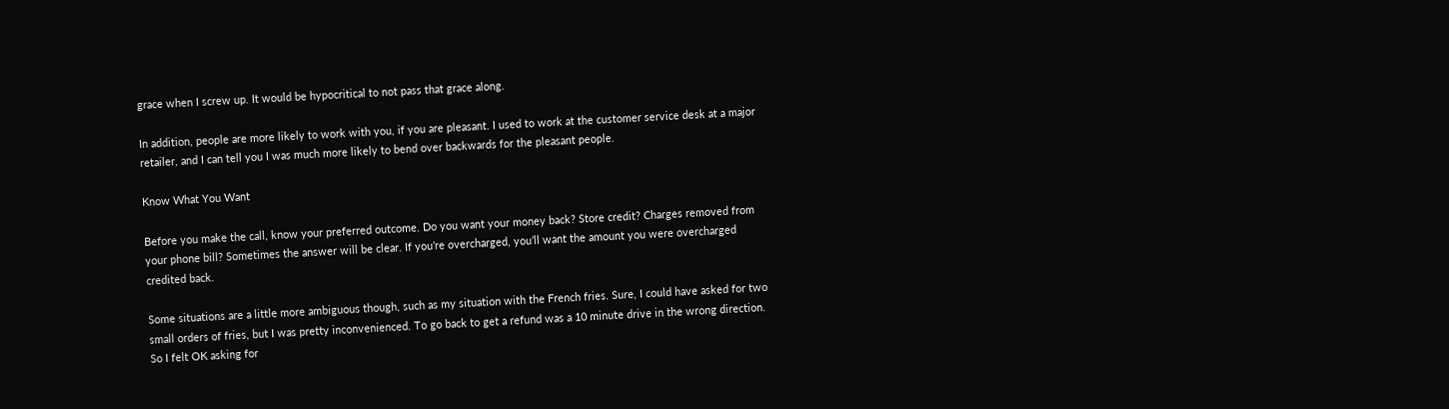grace when I screw up. It would be hypocritical to not pass that grace along.

In addition, people are more likely to work with you, if you are pleasant. I used to work at the customer service desk at a major retailer, and I can tell you I was much more likely to bend over backwards for the pleasant people.

Know What You Want

Before you make the call, know your preferred outcome. Do you want your money back? Store credit? Charges removed from your phone bill? Sometimes the answer will be clear. If you’re overcharged, you’ll want the amount you were overcharged credited back.

Some situations are a little more ambiguous though, such as my situation with the French fries. Sure, I could have asked for two small orders of fries, but I was pretty inconvenienced. To go back to get a refund was a 10 minute drive in the wrong direction. So I felt OK asking for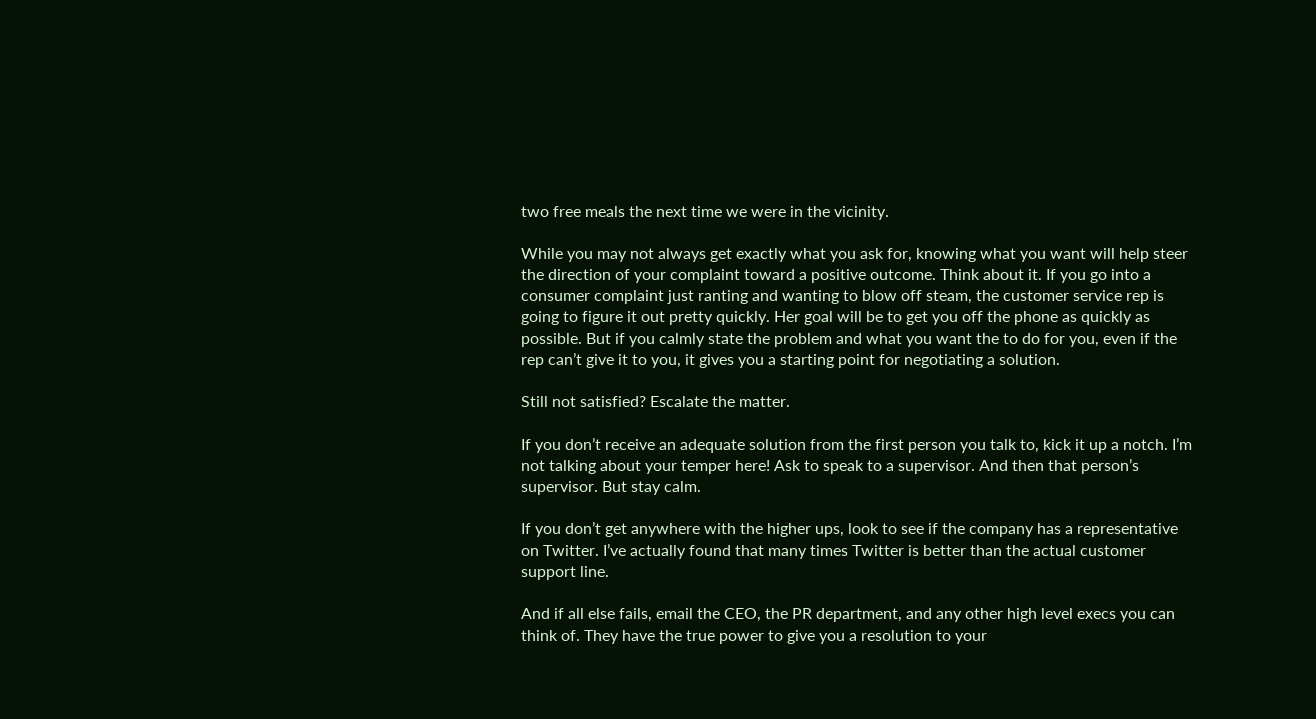two free meals the next time we were in the vicinity.

While you may not always get exactly what you ask for, knowing what you want will help steer the direction of your complaint toward a positive outcome. Think about it. If you go into a consumer complaint just ranting and wanting to blow off steam, the customer service rep is going to figure it out pretty quickly. Her goal will be to get you off the phone as quickly as possible. But if you calmly state the problem and what you want the to do for you, even if the rep can’t give it to you, it gives you a starting point for negotiating a solution.

Still not satisfied? Escalate the matter.

If you don’t receive an adequate solution from the first person you talk to, kick it up a notch. I’m not talking about your temper here! Ask to speak to a supervisor. And then that person’s supervisor. But stay calm.

If you don’t get anywhere with the higher ups, look to see if the company has a representative on Twitter. I’ve actually found that many times Twitter is better than the actual customer support line.

And if all else fails, email the CEO, the PR department, and any other high level execs you can think of. They have the true power to give you a resolution to your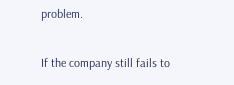problem.

If the company still fails to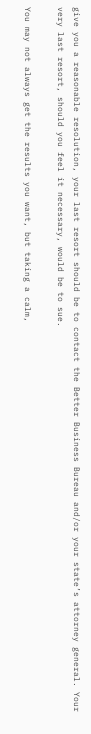give you a reasonable resolution, your last resort should be to contact the Better Business Bureau and/or your state’s attorney general. Your very last resort, should you feel it necessary, would be to sue.

You may not always get the results you want, but taking a calm,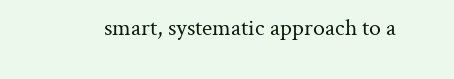smart, systematic approach to a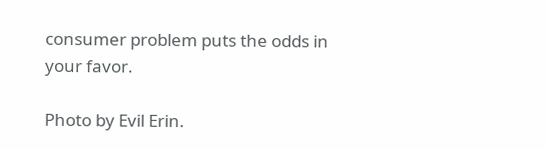consumer problem puts the odds in your favor.

Photo by Evil Erin.